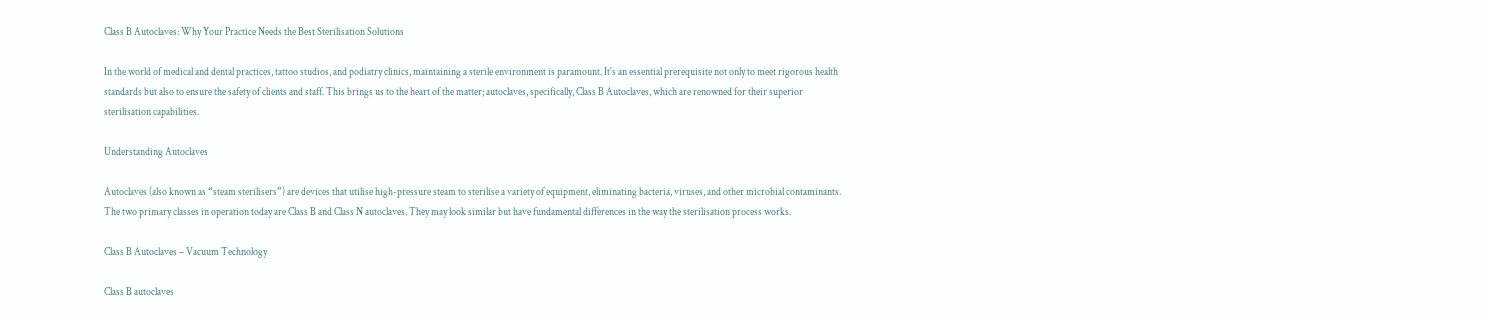Class B Autoclaves: Why Your Practice Needs the Best Sterilisation Solutions

In the world of medical and dental practices, tattoo studios, and podiatry clinics, maintaining a sterile environment is paramount. It's an essential prerequisite not only to meet rigorous health standards but also to ensure the safety of clients and staff. This brings us to the heart of the matter; autoclaves, specifically, Class B Autoclaves, which are renowned for their superior sterilisation capabilities.

Understanding Autoclaves

Autoclaves (also known as “steam sterilisers”) are devices that utilise high-pressure steam to sterilise a variety of equipment, eliminating bacteria, viruses, and other microbial contaminants. The two primary classes in operation today are Class B and Class N autoclaves. They may look similar but have fundamental differences in the way the sterilisation process works.

Class B Autoclaves – Vacuum Technology

Class B autoclaves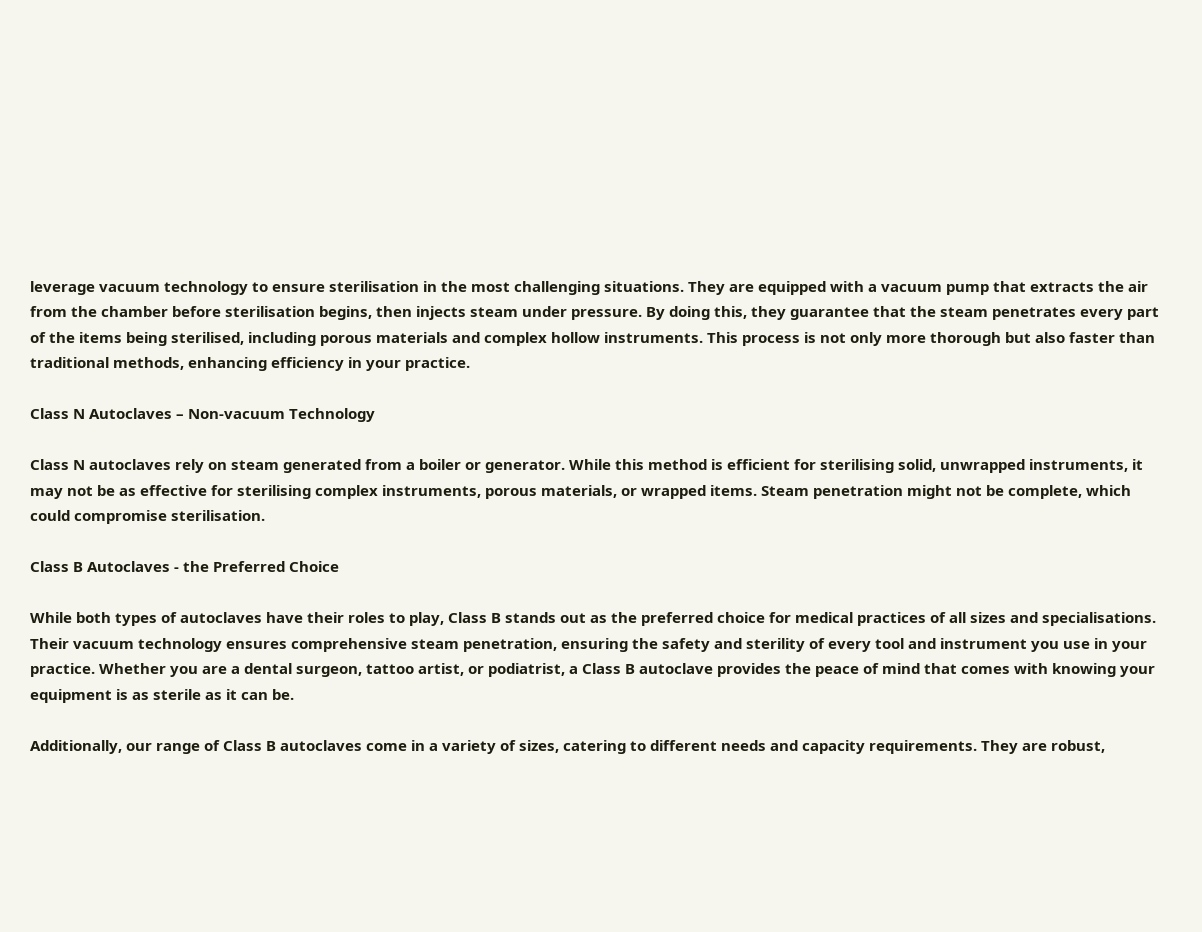leverage vacuum technology to ensure sterilisation in the most challenging situations. They are equipped with a vacuum pump that extracts the air from the chamber before sterilisation begins, then injects steam under pressure. By doing this, they guarantee that the steam penetrates every part of the items being sterilised, including porous materials and complex hollow instruments. This process is not only more thorough but also faster than traditional methods, enhancing efficiency in your practice.

Class N Autoclaves – Non-vacuum Technology

Class N autoclaves rely on steam generated from a boiler or generator. While this method is efficient for sterilising solid, unwrapped instruments, it may not be as effective for sterilising complex instruments, porous materials, or wrapped items. Steam penetration might not be complete, which could compromise sterilisation.

Class B Autoclaves - the Preferred Choice

While both types of autoclaves have their roles to play, Class B stands out as the preferred choice for medical practices of all sizes and specialisations. Their vacuum technology ensures comprehensive steam penetration, ensuring the safety and sterility of every tool and instrument you use in your practice. Whether you are a dental surgeon, tattoo artist, or podiatrist, a Class B autoclave provides the peace of mind that comes with knowing your equipment is as sterile as it can be.

Additionally, our range of Class B autoclaves come in a variety of sizes, catering to different needs and capacity requirements. They are robust,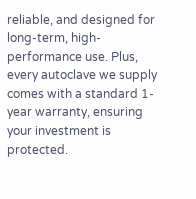reliable, and designed for long-term, high-performance use. Plus, every autoclave we supply comes with a standard 1-year warranty, ensuring your investment is protected.